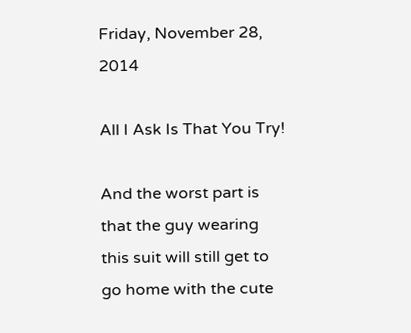Friday, November 28, 2014

All I Ask Is That You Try!

And the worst part is that the guy wearing this suit will still get to go home with the cute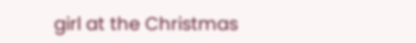girl at the Christmas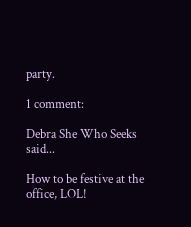party.

1 comment:

Debra She Who Seeks said...

How to be festive at the office, LOL!